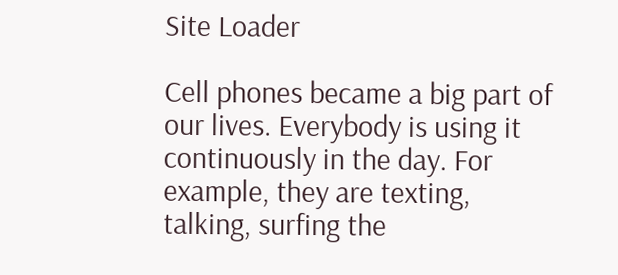Site Loader

Cell phones became a big part of our lives. Everybody is using it continuously in the day. For example, they are texting, talking, surfing the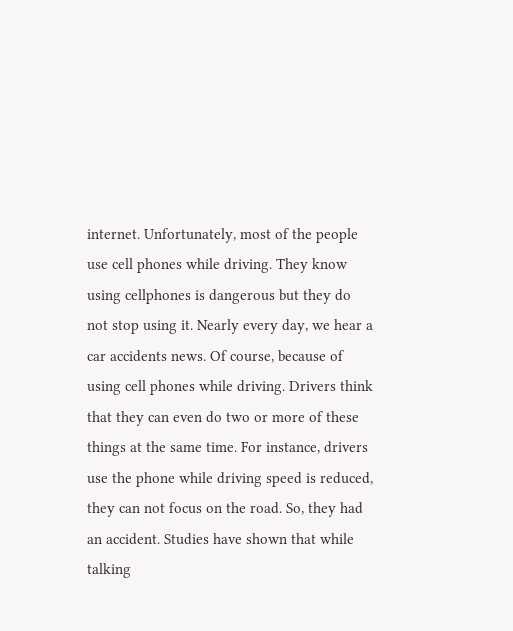internet. Unfortunately, most of the people use cell phones while driving. They know using cellphones is dangerous but they do not stop using it. Nearly every day, we hear a car accidents news. Of course, because of using cell phones while driving. Drivers think that they can even do two or more of these things at the same time. For instance, drivers use the phone while driving speed is reduced, they can not focus on the road. So, they had an accident. Studies have shown that while talking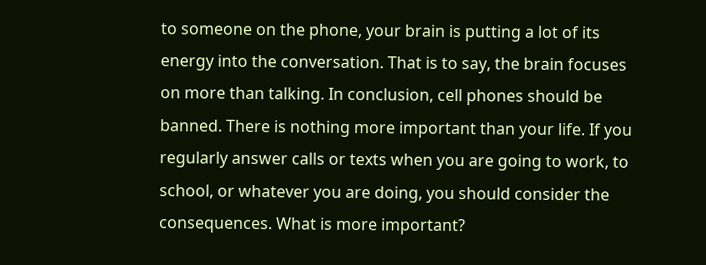to someone on the phone, your brain is putting a lot of its energy into the conversation. That is to say, the brain focuses on more than talking. In conclusion, cell phones should be banned. There is nothing more important than your life. If you regularly answer calls or texts when you are going to work, to school, or whatever you are doing, you should consider the consequences. What is more important?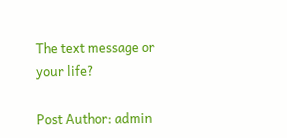The text message or your life?

Post Author: admin